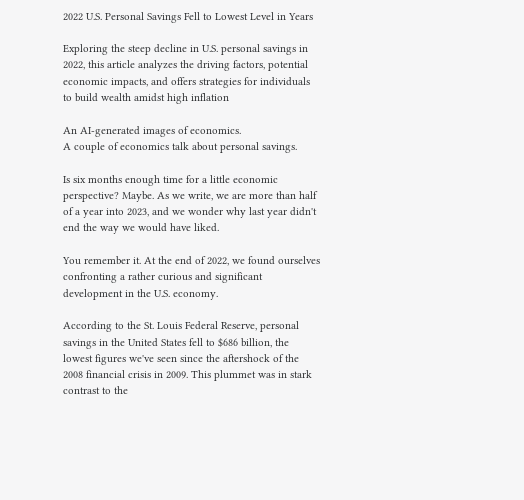2022 U.S. Personal Savings Fell to Lowest Level in Years

Exploring the steep decline in U.S. personal savings in 2022, this article analyzes the driving factors, potential economic impacts, and offers strategies for individuals to build wealth amidst high inflation

An AI-generated images of economics.
A couple of economics talk about personal savings.

Is six months enough time for a little economic perspective? Maybe. As we write, we are more than half of a year into 2023, and we wonder why last year didn't end the way we would have liked.

You remember it. At the end of 2022, we found ourselves confronting a rather curious and significant development in the U.S. economy.

According to the St. Louis Federal Reserve, personal savings in the United States fell to $686 billion, the lowest figures we've seen since the aftershock of the 2008 financial crisis in 2009. This plummet was in stark contrast to the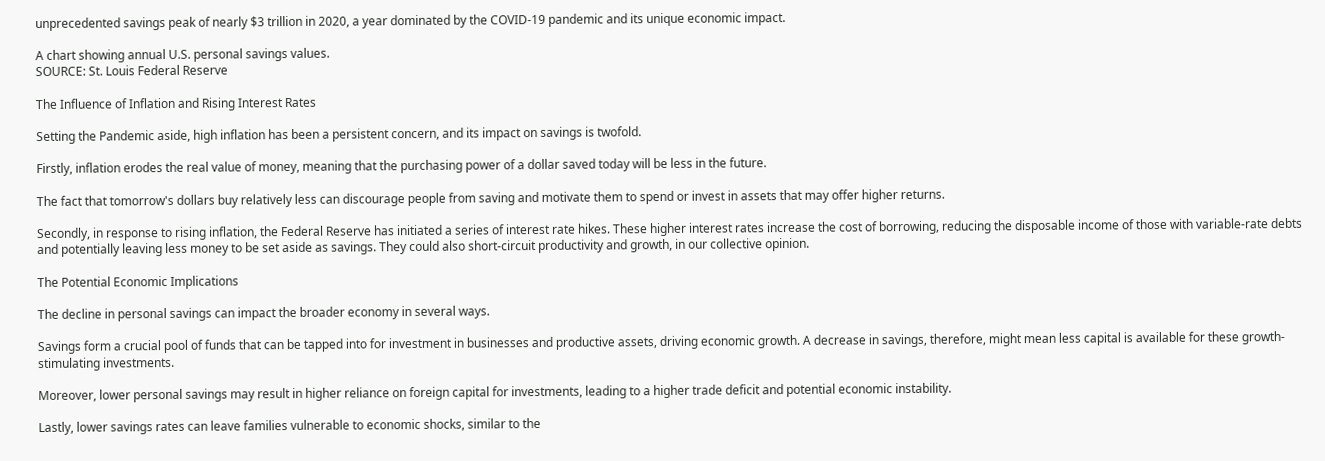unprecedented savings peak of nearly $3 trillion in 2020, a year dominated by the COVID-19 pandemic and its unique economic impact.

A chart showing annual U.S. personal savings values.
SOURCE: St. Louis Federal Reserve

The Influence of Inflation and Rising Interest Rates

Setting the Pandemic aside, high inflation has been a persistent concern, and its impact on savings is twofold.

Firstly, inflation erodes the real value of money, meaning that the purchasing power of a dollar saved today will be less in the future.

The fact that tomorrow's dollars buy relatively less can discourage people from saving and motivate them to spend or invest in assets that may offer higher returns.

Secondly, in response to rising inflation, the Federal Reserve has initiated a series of interest rate hikes. These higher interest rates increase the cost of borrowing, reducing the disposable income of those with variable-rate debts and potentially leaving less money to be set aside as savings. They could also short-circuit productivity and growth, in our collective opinion.

The Potential Economic Implications

The decline in personal savings can impact the broader economy in several ways.

Savings form a crucial pool of funds that can be tapped into for investment in businesses and productive assets, driving economic growth. A decrease in savings, therefore, might mean less capital is available for these growth-stimulating investments.

Moreover, lower personal savings may result in higher reliance on foreign capital for investments, leading to a higher trade deficit and potential economic instability.

Lastly, lower savings rates can leave families vulnerable to economic shocks, similar to the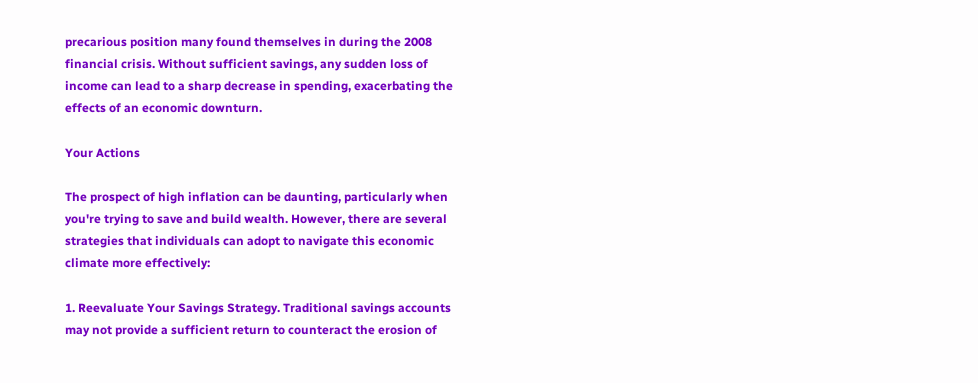precarious position many found themselves in during the 2008 financial crisis. Without sufficient savings, any sudden loss of income can lead to a sharp decrease in spending, exacerbating the effects of an economic downturn.

Your Actions

The prospect of high inflation can be daunting, particularly when you're trying to save and build wealth. However, there are several strategies that individuals can adopt to navigate this economic climate more effectively:

1. Reevaluate Your Savings Strategy. Traditional savings accounts may not provide a sufficient return to counteract the erosion of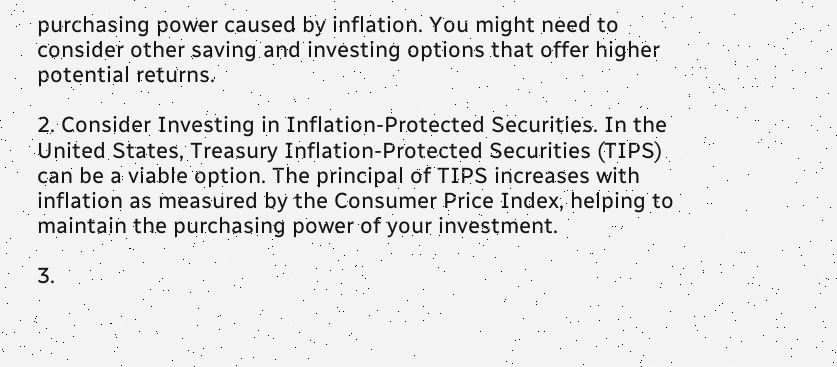purchasing power caused by inflation. You might need to consider other saving and investing options that offer higher potential returns.

2. Consider Investing in Inflation-Protected Securities. In the United States, Treasury Inflation-Protected Securities (TIPS) can be a viable option. The principal of TIPS increases with inflation as measured by the Consumer Price Index, helping to maintain the purchasing power of your investment.

3.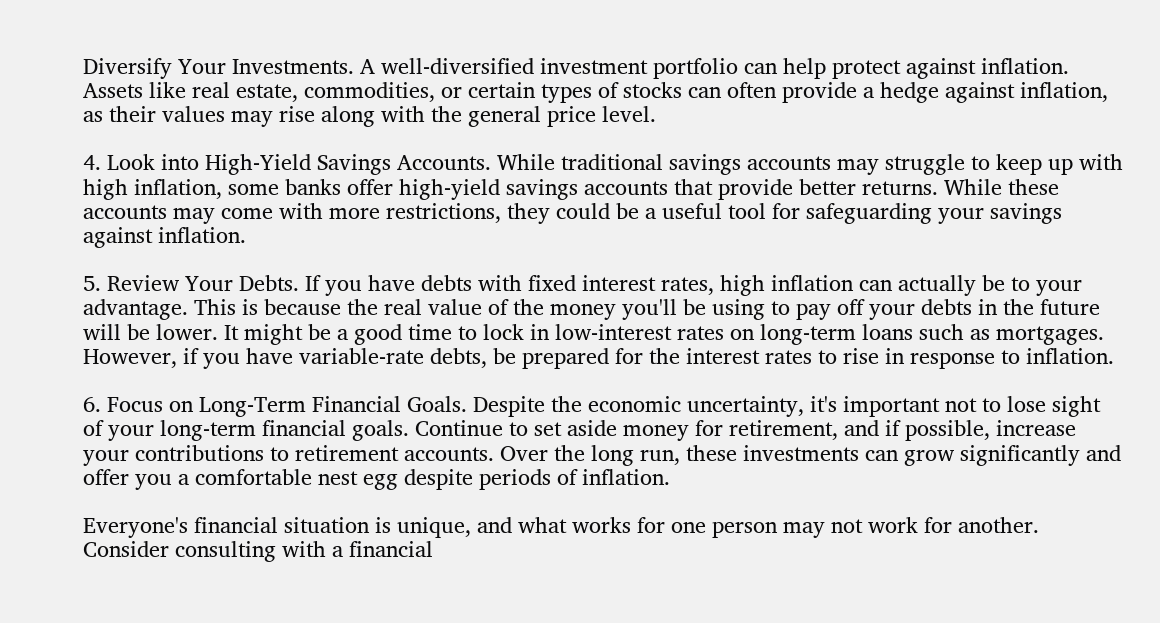Diversify Your Investments. A well-diversified investment portfolio can help protect against inflation. Assets like real estate, commodities, or certain types of stocks can often provide a hedge against inflation, as their values may rise along with the general price level.

4. Look into High-Yield Savings Accounts. While traditional savings accounts may struggle to keep up with high inflation, some banks offer high-yield savings accounts that provide better returns. While these accounts may come with more restrictions, they could be a useful tool for safeguarding your savings against inflation.

5. Review Your Debts. If you have debts with fixed interest rates, high inflation can actually be to your advantage. This is because the real value of the money you'll be using to pay off your debts in the future will be lower. It might be a good time to lock in low-interest rates on long-term loans such as mortgages. However, if you have variable-rate debts, be prepared for the interest rates to rise in response to inflation.

6. Focus on Long-Term Financial Goals. Despite the economic uncertainty, it's important not to lose sight of your long-term financial goals. Continue to set aside money for retirement, and if possible, increase your contributions to retirement accounts. Over the long run, these investments can grow significantly and offer you a comfortable nest egg despite periods of inflation.

Everyone's financial situation is unique, and what works for one person may not work for another. Consider consulting with a financial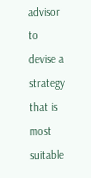advisor to devise a strategy that is most suitable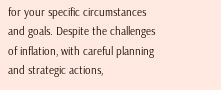for your specific circumstances and goals. Despite the challenges of inflation, with careful planning and strategic actions,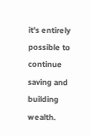it's entirely possible to continue saving and building wealth.